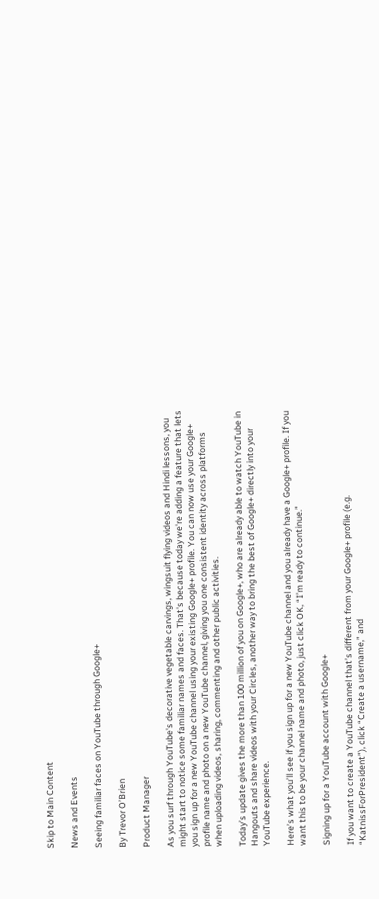Skip to Main Content

News and Events

Seeing familiar faces on YouTube through Google+

By Trevor O’Brien

Product Manager

As you surf through YouTube's decorative vegetable carvings, wingsuit flying videos and Hindi lessons, you might start to notice some familiar names and faces. That's because today we're adding a feature that lets you sign up for a new YouTube channel using your existing Google+ profile. You can now use your Google+ profile name and photo on a new YouTube channel, giving you one consistent identity across platforms when uploading videos, sharing, commenting and other public activities.

Today’s update gives the more than 100 million of you on Google+, who are already able to watch YouTube in Hangouts and share videos with your Circles, another way to bring the best of Google+ directly into your YouTube experience.

Here’s what you’ll see if you sign up for a new YouTube channel and you already have a Google+ profile. If you want this to be your channel name and photo, just click OK, “I’m ready to continue.”

Signing up for a YouTube account with Google+

If you want to create a YouTube channel that’s different from your Google+ profile (e.g. “KatnissForPresident”), click “Create a username,” and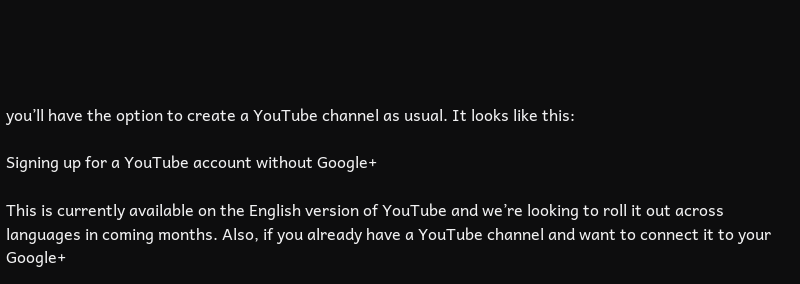you’ll have the option to create a YouTube channel as usual. It looks like this:

Signing up for a YouTube account without Google+

This is currently available on the English version of YouTube and we’re looking to roll it out across languages in coming months. Also, if you already have a YouTube channel and want to connect it to your Google+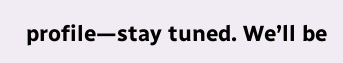profile—stay tuned. We’ll be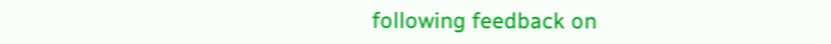following feedback on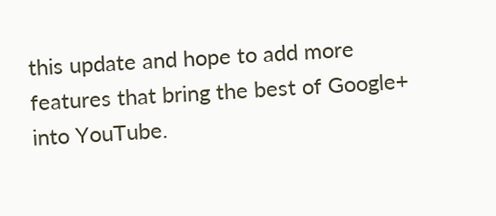this update and hope to add more features that bring the best of Google+ into YouTube.